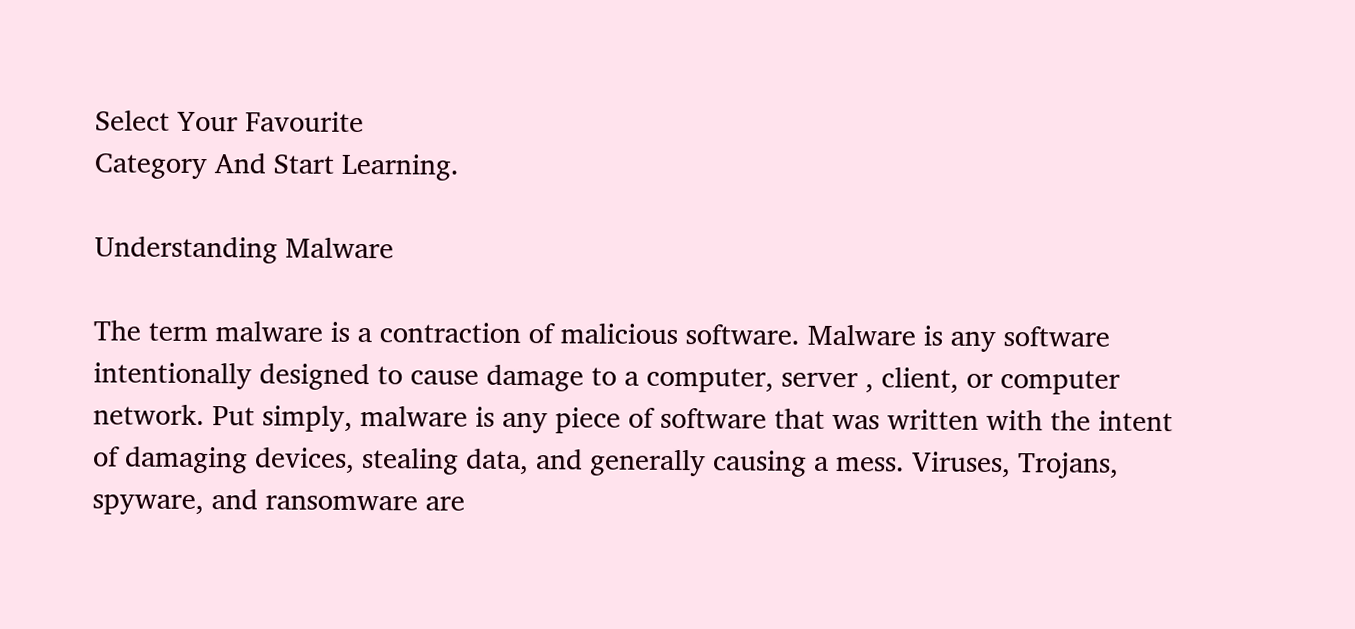Select Your Favourite
Category And Start Learning.

Understanding Malware

The term malware is a contraction of malicious software. Malware is any software intentionally designed to cause damage to a computer, server , client, or computer network. Put simply, malware is any piece of software that was written with the intent of damaging devices, stealing data, and generally causing a mess. Viruses, Trojans, spyware, and ransomware are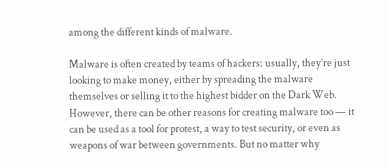among the different kinds of malware.

Malware is often created by teams of hackers: usually, they’re just looking to make money, either by spreading the malware themselves or selling it to the highest bidder on the Dark Web. However, there can be other reasons for creating malware too — it can be used as a tool for protest, a way to test security, or even as weapons of war between governments. But no matter why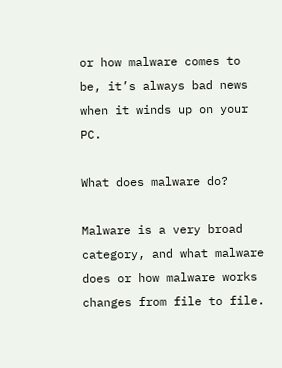or how malware comes to be, it’s always bad news when it winds up on your PC.

What does malware do?

Malware is a very broad category, and what malware does or how malware works changes from file to file.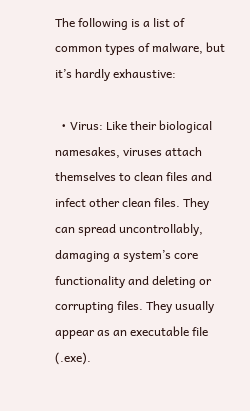The following is a list of common types of malware, but it’s hardly exhaustive:

  • Virus: Like their biological namesakes, viruses attach themselves to clean files and infect other clean files. They can spread uncontrollably, damaging a system’s core functionality and deleting or corrupting files. They usually appear as an executable file (.exe).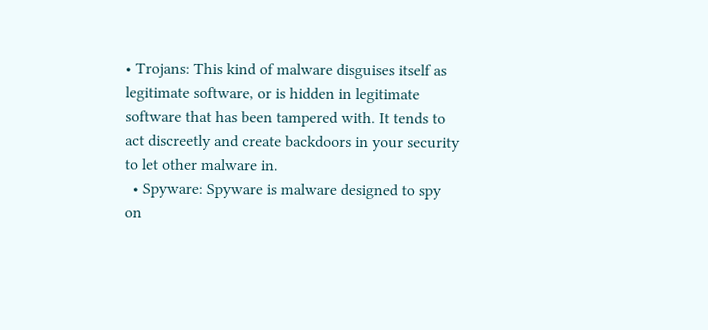• Trojans: This kind of malware disguises itself as legitimate software, or is hidden in legitimate software that has been tampered with. It tends to act discreetly and create backdoors in your security to let other malware in.
  • Spyware: Spyware is malware designed to spy on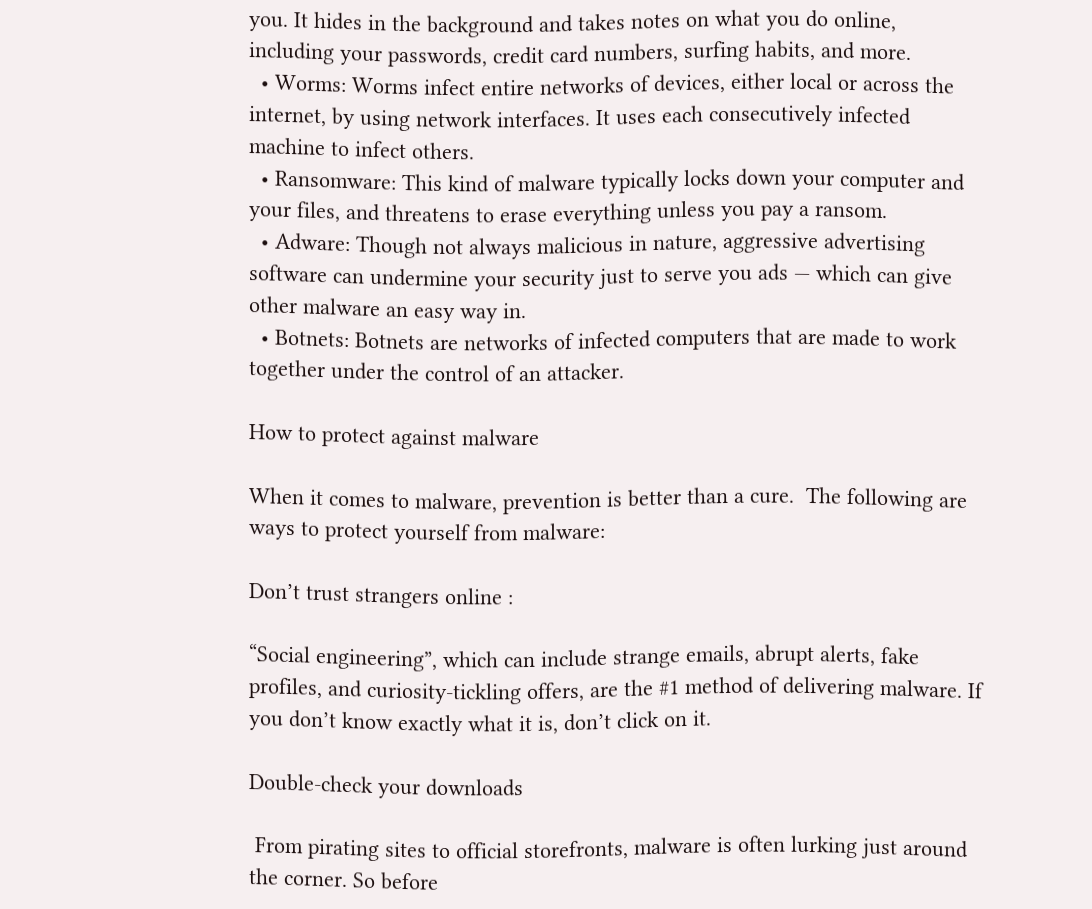you. It hides in the background and takes notes on what you do online, including your passwords, credit card numbers, surfing habits, and more.
  • Worms: Worms infect entire networks of devices, either local or across the internet, by using network interfaces. It uses each consecutively infected machine to infect others.
  • Ransomware: This kind of malware typically locks down your computer and your files, and threatens to erase everything unless you pay a ransom.
  • Adware: Though not always malicious in nature, aggressive advertising software can undermine your security just to serve you ads — which can give other malware an easy way in.
  • Botnets: Botnets are networks of infected computers that are made to work together under the control of an attacker.

How to protect against malware

When it comes to malware, prevention is better than a cure.  The following are ways to protect yourself from malware:

Don’t trust strangers online :

“Social engineering”, which can include strange emails, abrupt alerts, fake profiles, and curiosity-tickling offers, are the #1 method of delivering malware. If you don’t know exactly what it is, don’t click on it.

Double-check your downloads

 From pirating sites to official storefronts, malware is often lurking just around the corner. So before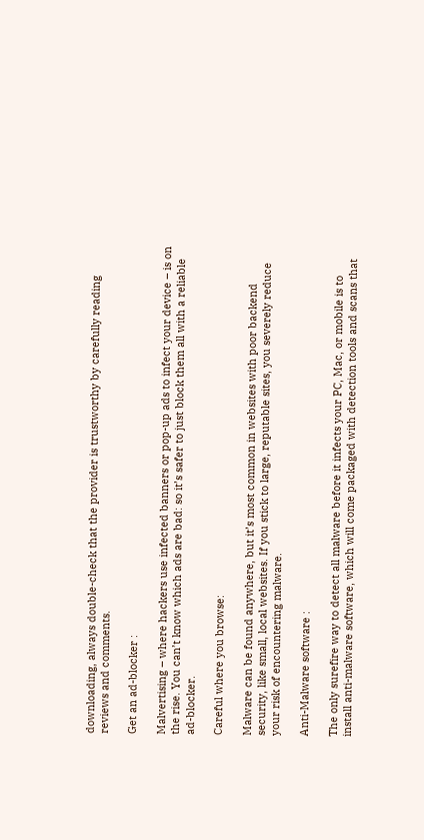downloading, always double-check that the provider is trustworthy by carefully reading reviews and comments.

Get an ad-blocker :

Malvertising – where hackers use infected banners or pop-up ads to infect your device – is on the rise. You can’t know which ads are bad: so it’s safer to just block them all with a reliable ad-blocker.

Careful where you browse:

Malware can be found anywhere, but it’s most common in websites with poor backend security, like small, local websites. If you stick to large, reputable sites, you severely reduce your risk of encountering malware.

Anti-Malware software :

The only surefire way to detect all malware before it infects your PC, Mac, or mobile is to install anti-malware software, which will come packaged with detection tools and scans that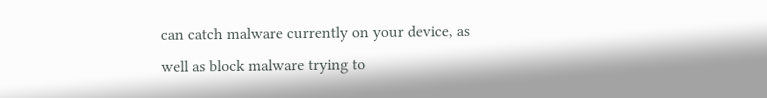can catch malware currently on your device, as well as block malware trying to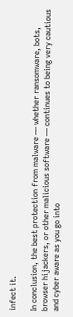infect it.

In conclusion, the best protection from malware — whether ransomware, bots, browser hijackers, or other malicious software — continues to being very cautious and cyber aware as you go into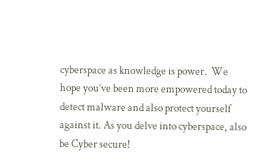cyberspace as knowledge is power.  We hope you’ve been more empowered today to detect malware and also protect yourself against it. As you delve into cyberspace, also be Cyber secure!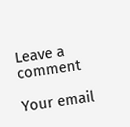Leave a comment

Your email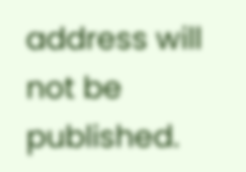address will not be published.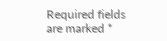Required fields are marked *